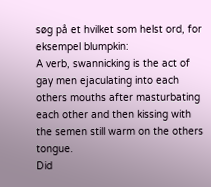søg på et hvilket som helst ord, for eksempel blumpkin:
A verb, swannicking is the act of gay men ejaculating into each others mouths after masturbating each other and then kissing with the semen still warm on the others tongue.
Did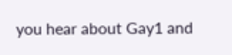you hear about Gay1 and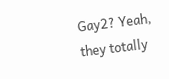Gay2? Yeah, they totally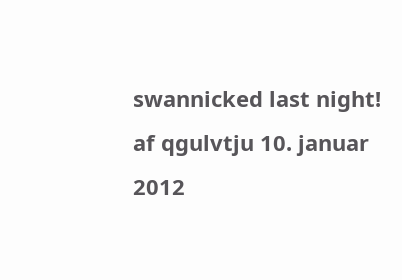swannicked last night!
af qgulvtju 10. januar 2012